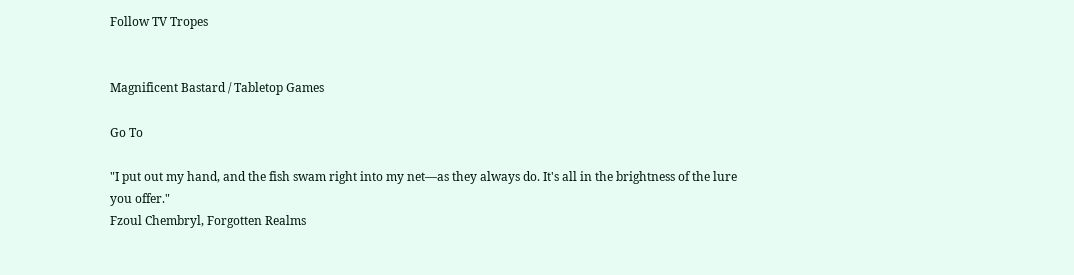Follow TV Tropes


Magnificent Bastard / Tabletop Games

Go To

"I put out my hand, and the fish swam right into my net—as they always do. It's all in the brightness of the lure you offer."
Fzoul Chembryl, Forgotten Realms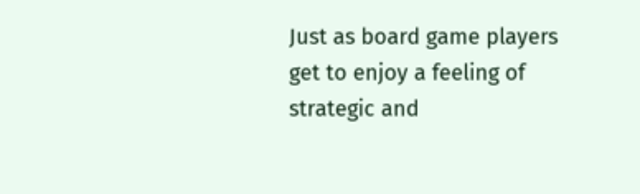Just as board game players get to enjoy a feeling of strategic and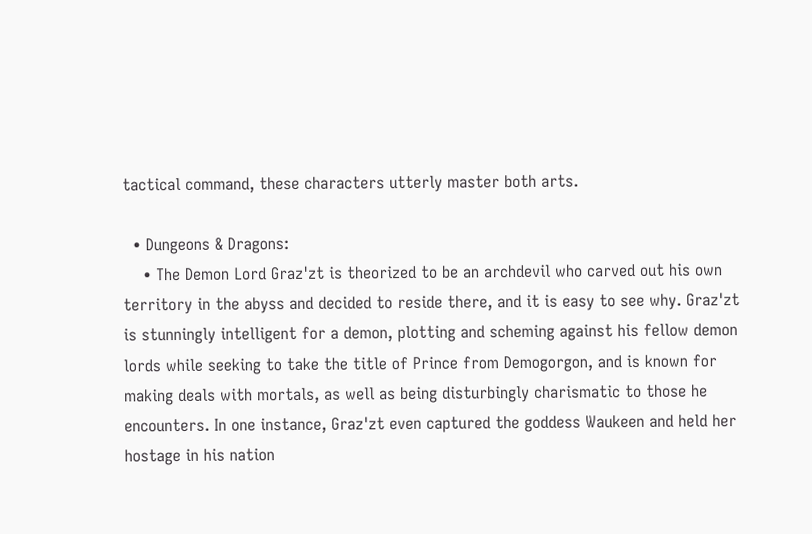tactical command, these characters utterly master both arts.

  • Dungeons & Dragons:
    • The Demon Lord Graz'zt is theorized to be an archdevil who carved out his own territory in the abyss and decided to reside there, and it is easy to see why. Graz'zt is stunningly intelligent for a demon, plotting and scheming against his fellow demon lords while seeking to take the title of Prince from Demogorgon, and is known for making deals with mortals, as well as being disturbingly charismatic to those he encounters. In one instance, Graz'zt even captured the goddess Waukeen and held her hostage in his nation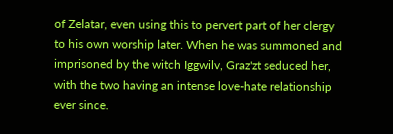of Zelatar, even using this to pervert part of her clergy to his own worship later. When he was summoned and imprisoned by the witch Iggwilv, Graz'zt seduced her, with the two having an intense love-hate relationship ever since.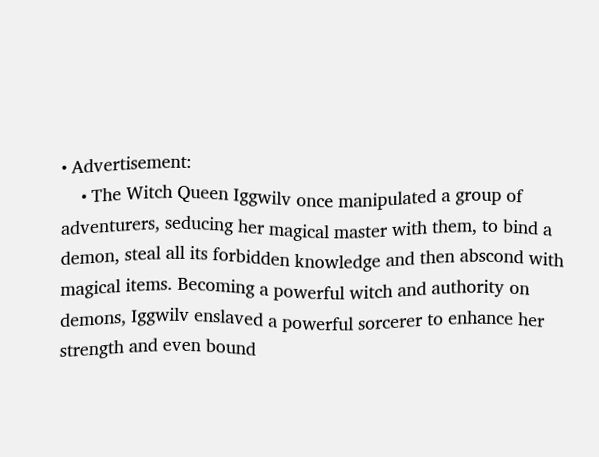• Advertisement:
    • The Witch Queen Iggwilv once manipulated a group of adventurers, seducing her magical master with them, to bind a demon, steal all its forbidden knowledge and then abscond with magical items. Becoming a powerful witch and authority on demons, Iggwilv enslaved a powerful sorcerer to enhance her strength and even bound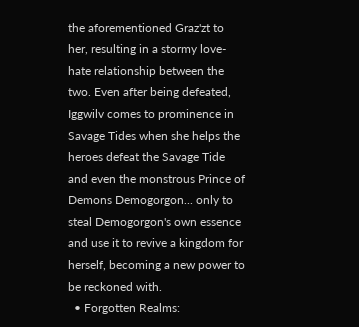the aforementioned Graz'zt to her, resulting in a stormy love-hate relationship between the two. Even after being defeated, Iggwilv comes to prominence in Savage Tides when she helps the heroes defeat the Savage Tide and even the monstrous Prince of Demons Demogorgon... only to steal Demogorgon's own essence and use it to revive a kingdom for herself, becoming a new power to be reckoned with.
  • Forgotten Realms: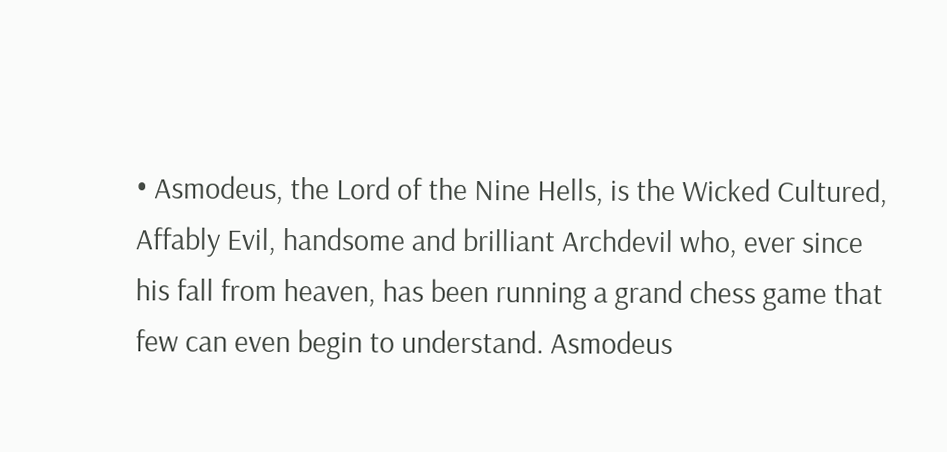• Asmodeus, the Lord of the Nine Hells, is the Wicked Cultured, Affably Evil, handsome and brilliant Archdevil who, ever since his fall from heaven, has been running a grand chess game that few can even begin to understand. Asmodeus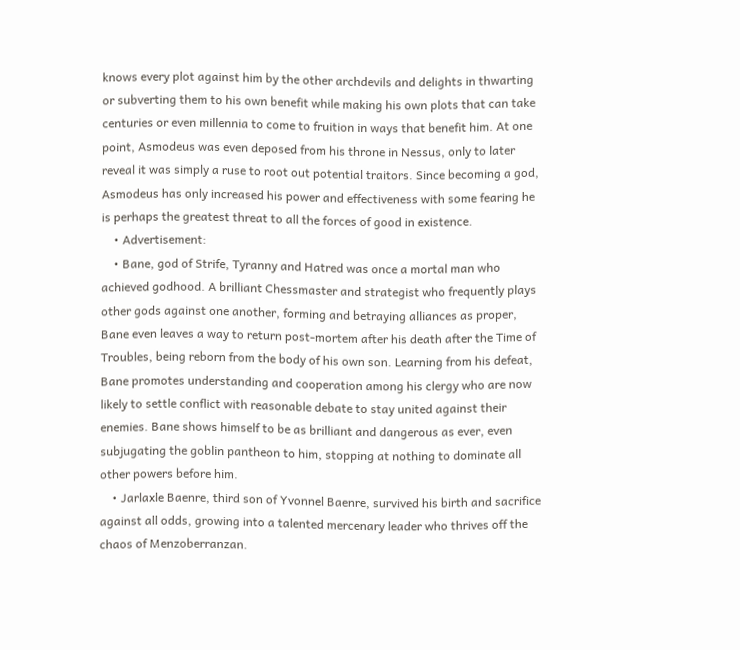knows every plot against him by the other archdevils and delights in thwarting or subverting them to his own benefit while making his own plots that can take centuries or even millennia to come to fruition in ways that benefit him. At one point, Asmodeus was even deposed from his throne in Nessus, only to later reveal it was simply a ruse to root out potential traitors. Since becoming a god, Asmodeus has only increased his power and effectiveness with some fearing he is perhaps the greatest threat to all the forces of good in existence.
    • Advertisement:
    • Bane, god of Strife, Tyranny and Hatred was once a mortal man who achieved godhood. A brilliant Chessmaster and strategist who frequently plays other gods against one another, forming and betraying alliances as proper, Bane even leaves a way to return post-mortem after his death after the Time of Troubles, being reborn from the body of his own son. Learning from his defeat, Bane promotes understanding and cooperation among his clergy who are now likely to settle conflict with reasonable debate to stay united against their enemies. Bane shows himself to be as brilliant and dangerous as ever, even subjugating the goblin pantheon to him, stopping at nothing to dominate all other powers before him.
    • Jarlaxle Baenre, third son of Yvonnel Baenre, survived his birth and sacrifice against all odds, growing into a talented mercenary leader who thrives off the chaos of Menzoberranzan.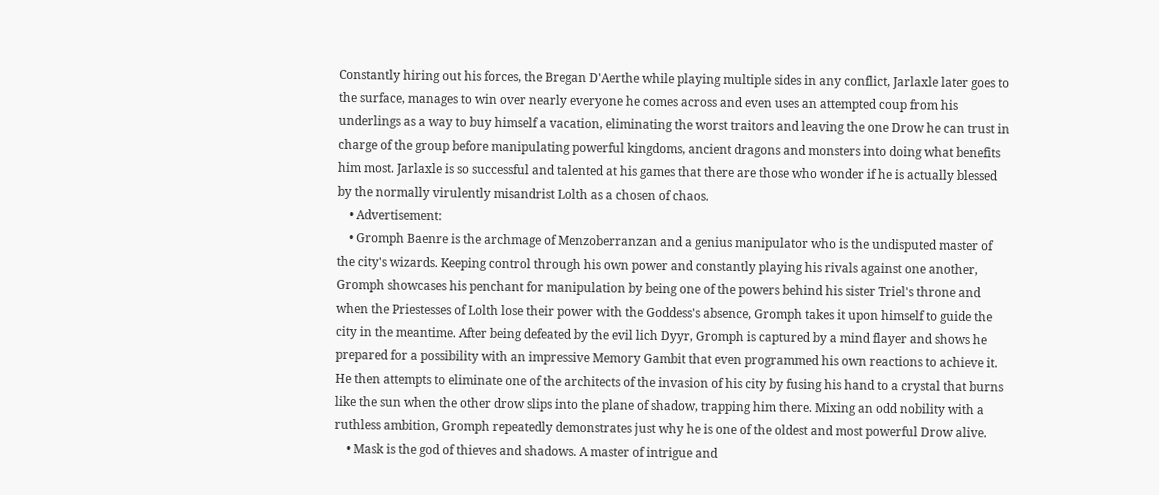Constantly hiring out his forces, the Bregan D'Aerthe while playing multiple sides in any conflict, Jarlaxle later goes to the surface, manages to win over nearly everyone he comes across and even uses an attempted coup from his underlings as a way to buy himself a vacation, eliminating the worst traitors and leaving the one Drow he can trust in charge of the group before manipulating powerful kingdoms, ancient dragons and monsters into doing what benefits him most. Jarlaxle is so successful and talented at his games that there are those who wonder if he is actually blessed by the normally virulently misandrist Lolth as a chosen of chaos.
    • Advertisement:
    • Gromph Baenre is the archmage of Menzoberranzan and a genius manipulator who is the undisputed master of the city's wizards. Keeping control through his own power and constantly playing his rivals against one another, Gromph showcases his penchant for manipulation by being one of the powers behind his sister Triel's throne and when the Priestesses of Lolth lose their power with the Goddess's absence, Gromph takes it upon himself to guide the city in the meantime. After being defeated by the evil lich Dyyr, Gromph is captured by a mind flayer and shows he prepared for a possibility with an impressive Memory Gambit that even programmed his own reactions to achieve it. He then attempts to eliminate one of the architects of the invasion of his city by fusing his hand to a crystal that burns like the sun when the other drow slips into the plane of shadow, trapping him there. Mixing an odd nobility with a ruthless ambition, Gromph repeatedly demonstrates just why he is one of the oldest and most powerful Drow alive.
    • Mask is the god of thieves and shadows. A master of intrigue and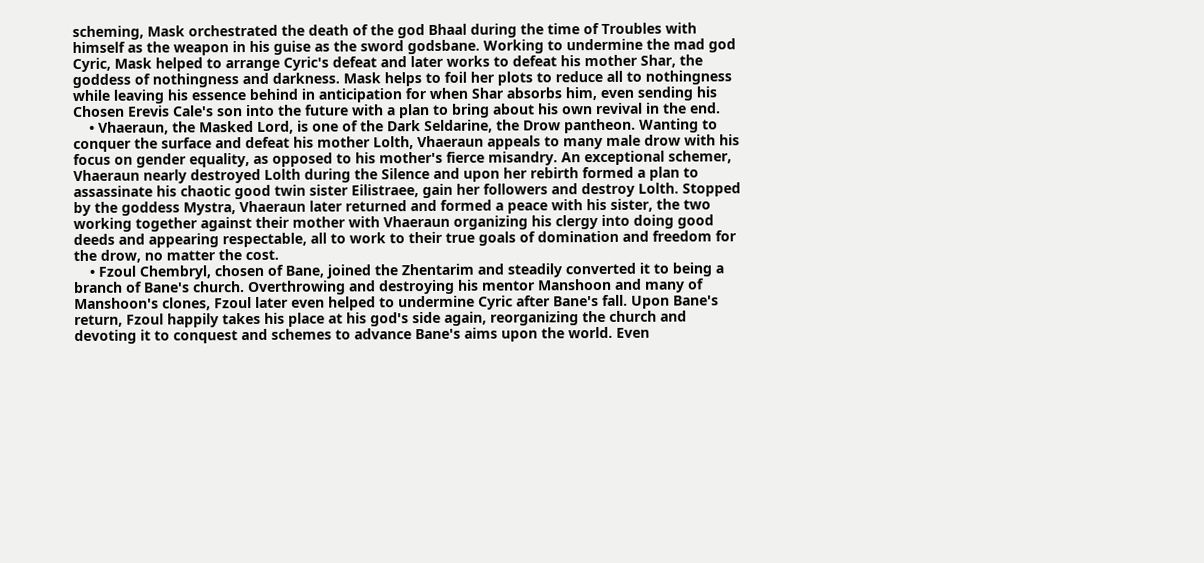scheming, Mask orchestrated the death of the god Bhaal during the time of Troubles with himself as the weapon in his guise as the sword godsbane. Working to undermine the mad god Cyric, Mask helped to arrange Cyric's defeat and later works to defeat his mother Shar, the goddess of nothingness and darkness. Mask helps to foil her plots to reduce all to nothingness while leaving his essence behind in anticipation for when Shar absorbs him, even sending his Chosen Erevis Cale's son into the future with a plan to bring about his own revival in the end.
    • Vhaeraun, the Masked Lord, is one of the Dark Seldarine, the Drow pantheon. Wanting to conquer the surface and defeat his mother Lolth, Vhaeraun appeals to many male drow with his focus on gender equality, as opposed to his mother's fierce misandry. An exceptional schemer, Vhaeraun nearly destroyed Lolth during the Silence and upon her rebirth formed a plan to assassinate his chaotic good twin sister Eilistraee, gain her followers and destroy Lolth. Stopped by the goddess Mystra, Vhaeraun later returned and formed a peace with his sister, the two working together against their mother with Vhaeraun organizing his clergy into doing good deeds and appearing respectable, all to work to their true goals of domination and freedom for the drow, no matter the cost.
    • Fzoul Chembryl, chosen of Bane, joined the Zhentarim and steadily converted it to being a branch of Bane's church. Overthrowing and destroying his mentor Manshoon and many of Manshoon's clones, Fzoul later even helped to undermine Cyric after Bane's fall. Upon Bane's return, Fzoul happily takes his place at his god's side again, reorganizing the church and devoting it to conquest and schemes to advance Bane's aims upon the world. Even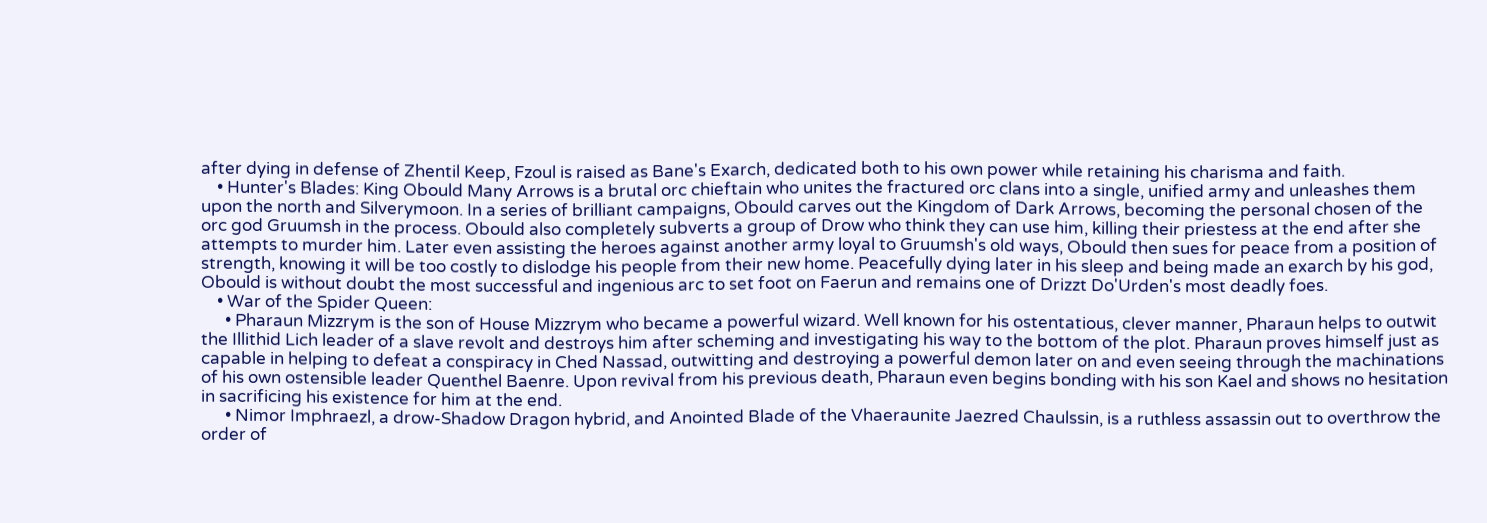after dying in defense of Zhentil Keep, Fzoul is raised as Bane's Exarch, dedicated both to his own power while retaining his charisma and faith.
    • Hunter's Blades: King Obould Many Arrows is a brutal orc chieftain who unites the fractured orc clans into a single, unified army and unleashes them upon the north and Silverymoon. In a series of brilliant campaigns, Obould carves out the Kingdom of Dark Arrows, becoming the personal chosen of the orc god Gruumsh in the process. Obould also completely subverts a group of Drow who think they can use him, killing their priestess at the end after she attempts to murder him. Later even assisting the heroes against another army loyal to Gruumsh's old ways, Obould then sues for peace from a position of strength, knowing it will be too costly to dislodge his people from their new home. Peacefully dying later in his sleep and being made an exarch by his god, Obould is without doubt the most successful and ingenious arc to set foot on Faerun and remains one of Drizzt Do'Urden's most deadly foes.
    • War of the Spider Queen:
      • Pharaun Mizzrym is the son of House Mizzrym who became a powerful wizard. Well known for his ostentatious, clever manner, Pharaun helps to outwit the Illithid Lich leader of a slave revolt and destroys him after scheming and investigating his way to the bottom of the plot. Pharaun proves himself just as capable in helping to defeat a conspiracy in Ched Nassad, outwitting and destroying a powerful demon later on and even seeing through the machinations of his own ostensible leader Quenthel Baenre. Upon revival from his previous death, Pharaun even begins bonding with his son Kael and shows no hesitation in sacrificing his existence for him at the end.
      • Nimor Imphraezl, a drow-Shadow Dragon hybrid, and Anointed Blade of the Vhaeraunite Jaezred Chaulssin, is a ruthless assassin out to overthrow the order of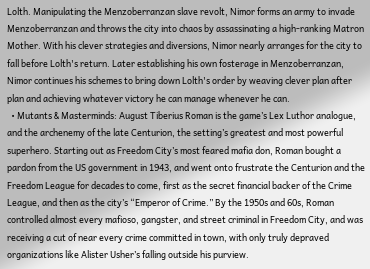Lolth. Manipulating the Menzoberranzan slave revolt, Nimor forms an army to invade Menzoberranzan and throws the city into chaos by assassinating a high-ranking Matron Mother. With his clever strategies and diversions, Nimor nearly arranges for the city to fall before Lolth's return. Later establishing his own fosterage in Menzoberranzan, Nimor continues his schemes to bring down Lolth's order by weaving clever plan after plan and achieving whatever victory he can manage whenever he can.
  • Mutants & Masterminds: August Tiberius Roman is the game’s Lex Luthor analogue, and the archenemy of the late Centurion, the setting’s greatest and most powerful superhero. Starting out as Freedom City’s most feared mafia don, Roman bought a pardon from the US government in 1943, and went onto frustrate the Centurion and the Freedom League for decades to come, first as the secret financial backer of the Crime League, and then as the city’s “Emperor of Crime.” By the 1950s and 60s, Roman controlled almost every mafioso, gangster, and street criminal in Freedom City, and was receiving a cut of near every crime committed in town, with only truly depraved organizations like Alister Usher’s falling outside his purview.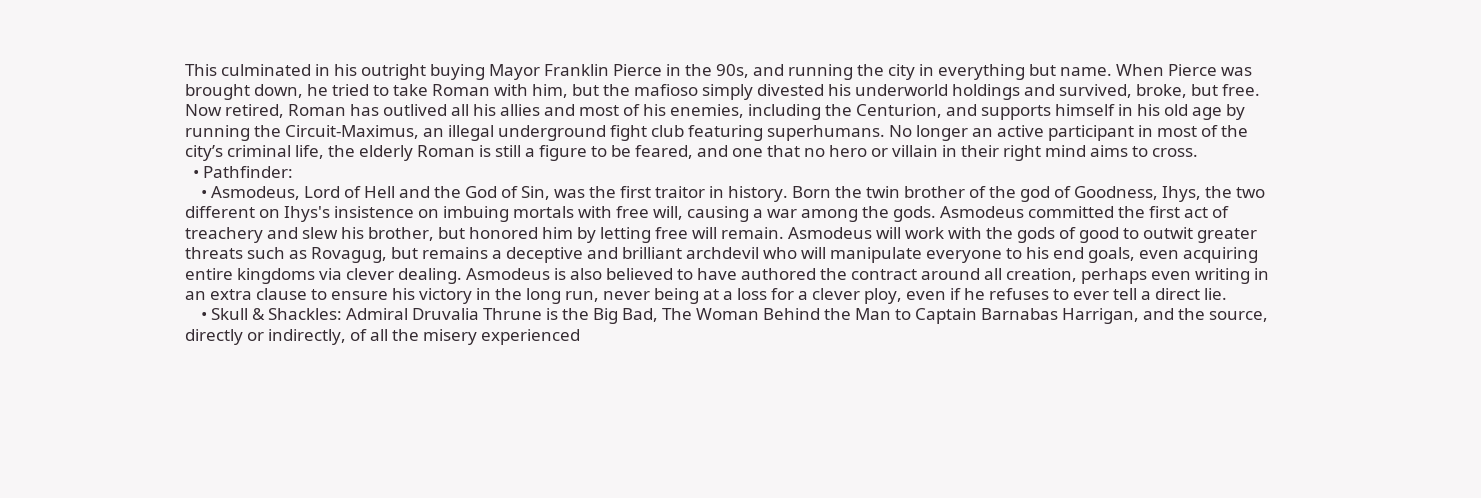This culminated in his outright buying Mayor Franklin Pierce in the 90s, and running the city in everything but name. When Pierce was brought down, he tried to take Roman with him, but the mafioso simply divested his underworld holdings and survived, broke, but free. Now retired, Roman has outlived all his allies and most of his enemies, including the Centurion, and supports himself in his old age by running the Circuit-Maximus, an illegal underground fight club featuring superhumans. No longer an active participant in most of the city’s criminal life, the elderly Roman is still a figure to be feared, and one that no hero or villain in their right mind aims to cross.
  • Pathfinder:
    • Asmodeus, Lord of Hell and the God of Sin, was the first traitor in history. Born the twin brother of the god of Goodness, Ihys, the two different on Ihys's insistence on imbuing mortals with free will, causing a war among the gods. Asmodeus committed the first act of treachery and slew his brother, but honored him by letting free will remain. Asmodeus will work with the gods of good to outwit greater threats such as Rovagug, but remains a deceptive and brilliant archdevil who will manipulate everyone to his end goals, even acquiring entire kingdoms via clever dealing. Asmodeus is also believed to have authored the contract around all creation, perhaps even writing in an extra clause to ensure his victory in the long run, never being at a loss for a clever ploy, even if he refuses to ever tell a direct lie.
    • Skull & Shackles: Admiral Druvalia Thrune is the Big Bad, The Woman Behind the Man to Captain Barnabas Harrigan, and the source, directly or indirectly, of all the misery experienced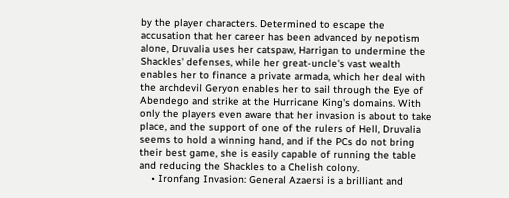by the player characters. Determined to escape the accusation that her career has been advanced by nepotism alone, Druvalia uses her catspaw, Harrigan to undermine the Shackles' defenses, while her great-uncle's vast wealth enables her to finance a private armada, which her deal with the archdevil Geryon enables her to sail through the Eye of Abendego and strike at the Hurricane King's domains. With only the players even aware that her invasion is about to take place, and the support of one of the rulers of Hell, Druvalia seems to hold a winning hand, and if the PCs do not bring their best game, she is easily capable of running the table and reducing the Shackles to a Chelish colony.
    • Ironfang Invasion: General Azaersi is a brilliant and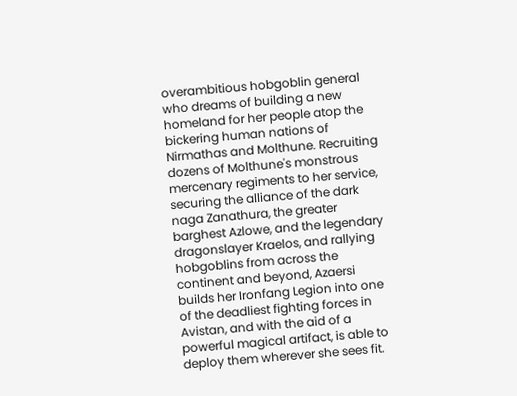overambitious hobgoblin general who dreams of building a new homeland for her people atop the bickering human nations of Nirmathas and Molthune. Recruiting dozens of Molthune's monstrous mercenary regiments to her service, securing the alliance of the dark naga Zanathura, the greater barghest Azlowe, and the legendary dragonslayer Kraelos, and rallying hobgoblins from across the continent and beyond, Azaersi builds her Ironfang Legion into one of the deadliest fighting forces in Avistan, and with the aid of a powerful magical artifact, is able to deploy them wherever she sees fit.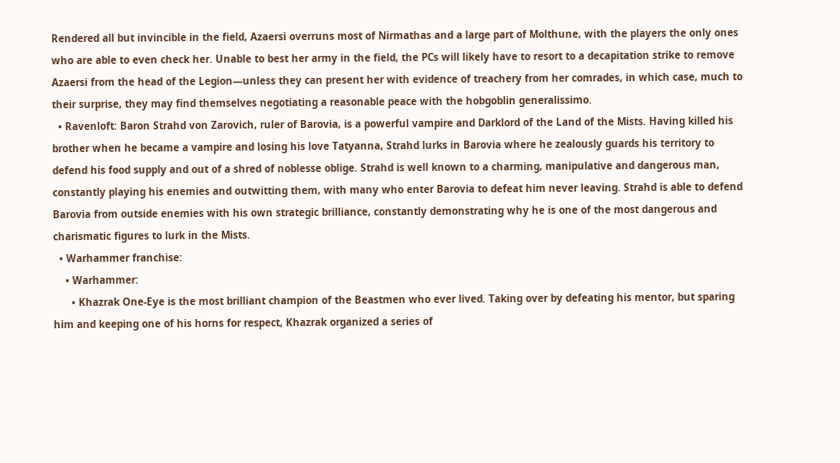Rendered all but invincible in the field, Azaersi overruns most of Nirmathas and a large part of Molthune, with the players the only ones who are able to even check her. Unable to best her army in the field, the PCs will likely have to resort to a decapitation strike to remove Azaersi from the head of the Legion—unless they can present her with evidence of treachery from her comrades, in which case, much to their surprise, they may find themselves negotiating a reasonable peace with the hobgoblin generalissimo.
  • Ravenloft: Baron Strahd von Zarovich, ruler of Barovia, is a powerful vampire and Darklord of the Land of the Mists. Having killed his brother when he became a vampire and losing his love Tatyanna, Strahd lurks in Barovia where he zealously guards his territory to defend his food supply and out of a shred of noblesse oblige. Strahd is well known to a charming, manipulative and dangerous man, constantly playing his enemies and outwitting them, with many who enter Barovia to defeat him never leaving. Strahd is able to defend Barovia from outside enemies with his own strategic brilliance, constantly demonstrating why he is one of the most dangerous and charismatic figures to lurk in the Mists.
  • Warhammer franchise:
    • Warhammer:
      • Khazrak One-Eye is the most brilliant champion of the Beastmen who ever lived. Taking over by defeating his mentor, but sparing him and keeping one of his horns for respect, Khazrak organized a series of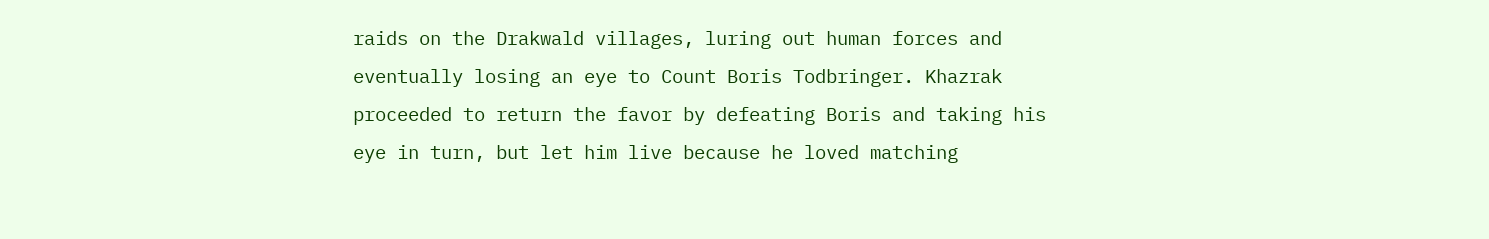raids on the Drakwald villages, luring out human forces and eventually losing an eye to Count Boris Todbringer. Khazrak proceeded to return the favor by defeating Boris and taking his eye in turn, but let him live because he loved matching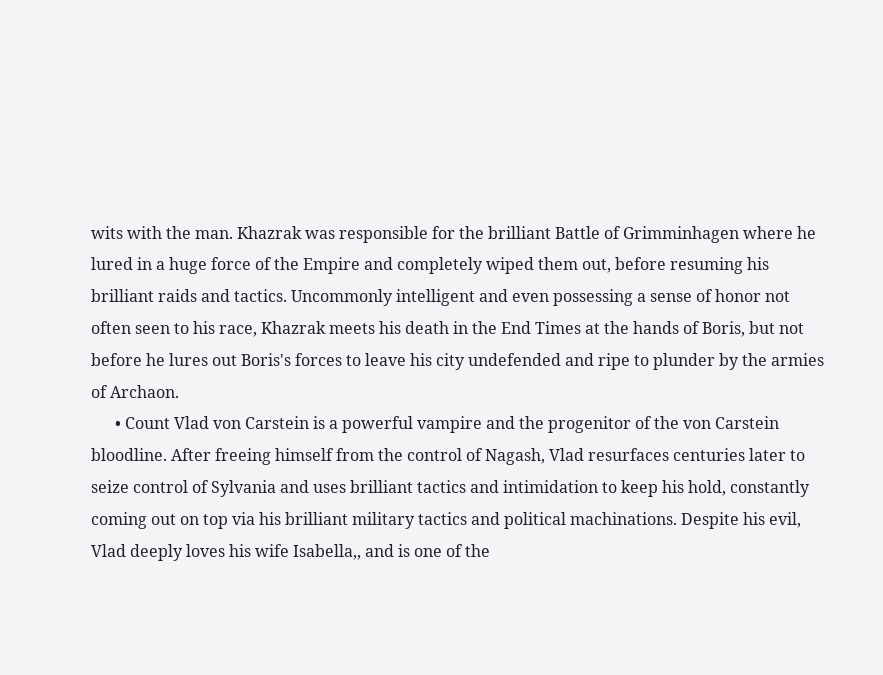wits with the man. Khazrak was responsible for the brilliant Battle of Grimminhagen where he lured in a huge force of the Empire and completely wiped them out, before resuming his brilliant raids and tactics. Uncommonly intelligent and even possessing a sense of honor not often seen to his race, Khazrak meets his death in the End Times at the hands of Boris, but not before he lures out Boris's forces to leave his city undefended and ripe to plunder by the armies of Archaon.
      • Count Vlad von Carstein is a powerful vampire and the progenitor of the von Carstein bloodline. After freeing himself from the control of Nagash, Vlad resurfaces centuries later to seize control of Sylvania and uses brilliant tactics and intimidation to keep his hold, constantly coming out on top via his brilliant military tactics and political machinations. Despite his evil, Vlad deeply loves his wife Isabella,, and is one of the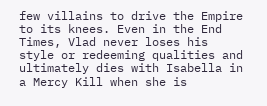few villains to drive the Empire to its knees. Even in the End Times, Vlad never loses his style or redeeming qualities and ultimately dies with Isabella in a Mercy Kill when she is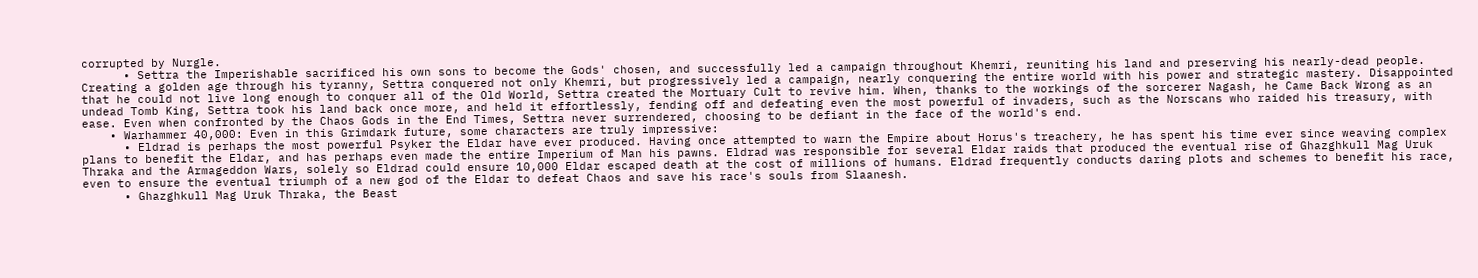corrupted by Nurgle.
      • Settra the Imperishable sacrificed his own sons to become the Gods' chosen, and successfully led a campaign throughout Khemri, reuniting his land and preserving his nearly-dead people. Creating a golden age through his tyranny, Settra conquered not only Khemri, but progressively led a campaign, nearly conquering the entire world with his power and strategic mastery. Disappointed that he could not live long enough to conquer all of the Old World, Settra created the Mortuary Cult to revive him. When, thanks to the workings of the sorcerer Nagash, he Came Back Wrong as an undead Tomb King, Settra took his land back once more, and held it effortlessly, fending off and defeating even the most powerful of invaders, such as the Norscans who raided his treasury, with ease. Even when confronted by the Chaos Gods in the End Times, Settra never surrendered, choosing to be defiant in the face of the world's end.
    • Warhammer 40,000: Even in this Grimdark future, some characters are truly impressive:
      • Eldrad is perhaps the most powerful Psyker the Eldar have ever produced. Having once attempted to warn the Empire about Horus's treachery, he has spent his time ever since weaving complex plans to benefit the Eldar, and has perhaps even made the entire Imperium of Man his pawns. Eldrad was responsible for several Eldar raids that produced the eventual rise of Ghazghkull Mag Uruk Thraka and the Armageddon Wars, solely so Eldrad could ensure 10,000 Eldar escaped death at the cost of millions of humans. Eldrad frequently conducts daring plots and schemes to benefit his race, even to ensure the eventual triumph of a new god of the Eldar to defeat Chaos and save his race's souls from Slaanesh.
      • Ghazghkull Mag Uruk Thraka, the Beast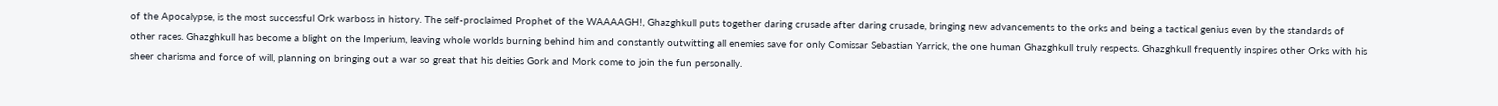of the Apocalypse, is the most successful Ork warboss in history. The self-proclaimed Prophet of the WAAAAGH!, Ghazghkull puts together daring crusade after daring crusade, bringing new advancements to the orks and being a tactical genius even by the standards of other races. Ghazghkull has become a blight on the Imperium, leaving whole worlds burning behind him and constantly outwitting all enemies save for only Comissar Sebastian Yarrick, the one human Ghazghkull truly respects. Ghazghkull frequently inspires other Orks with his sheer charisma and force of will, planning on bringing out a war so great that his deities Gork and Mork come to join the fun personally.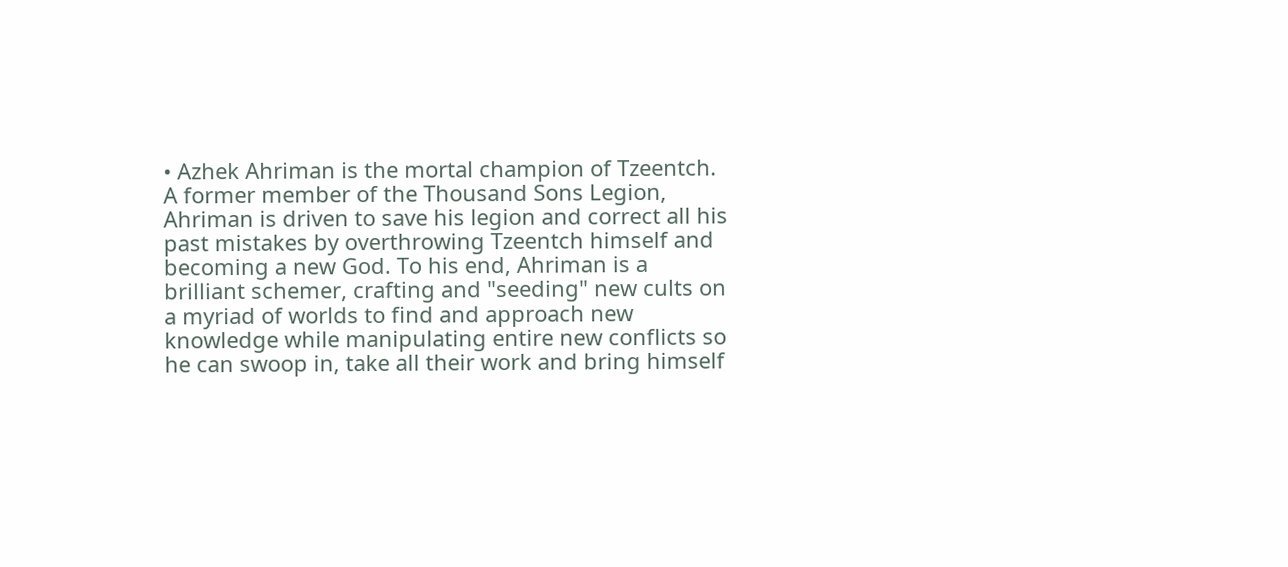• Azhek Ahriman is the mortal champion of Tzeentch. A former member of the Thousand Sons Legion, Ahriman is driven to save his legion and correct all his past mistakes by overthrowing Tzeentch himself and becoming a new God. To his end, Ahriman is a brilliant schemer, crafting and "seeding" new cults on a myriad of worlds to find and approach new knowledge while manipulating entire new conflicts so he can swoop in, take all their work and bring himself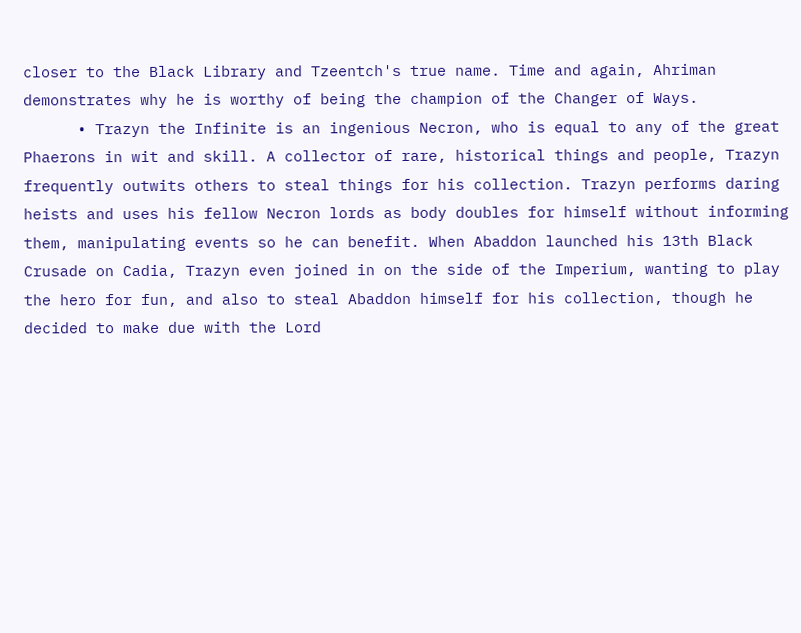closer to the Black Library and Tzeentch's true name. Time and again, Ahriman demonstrates why he is worthy of being the champion of the Changer of Ways.
      • Trazyn the Infinite is an ingenious Necron, who is equal to any of the great Phaerons in wit and skill. A collector of rare, historical things and people, Trazyn frequently outwits others to steal things for his collection. Trazyn performs daring heists and uses his fellow Necron lords as body doubles for himself without informing them, manipulating events so he can benefit. When Abaddon launched his 13th Black Crusade on Cadia, Trazyn even joined in on the side of the Imperium, wanting to play the hero for fun, and also to steal Abaddon himself for his collection, though he decided to make due with the Lord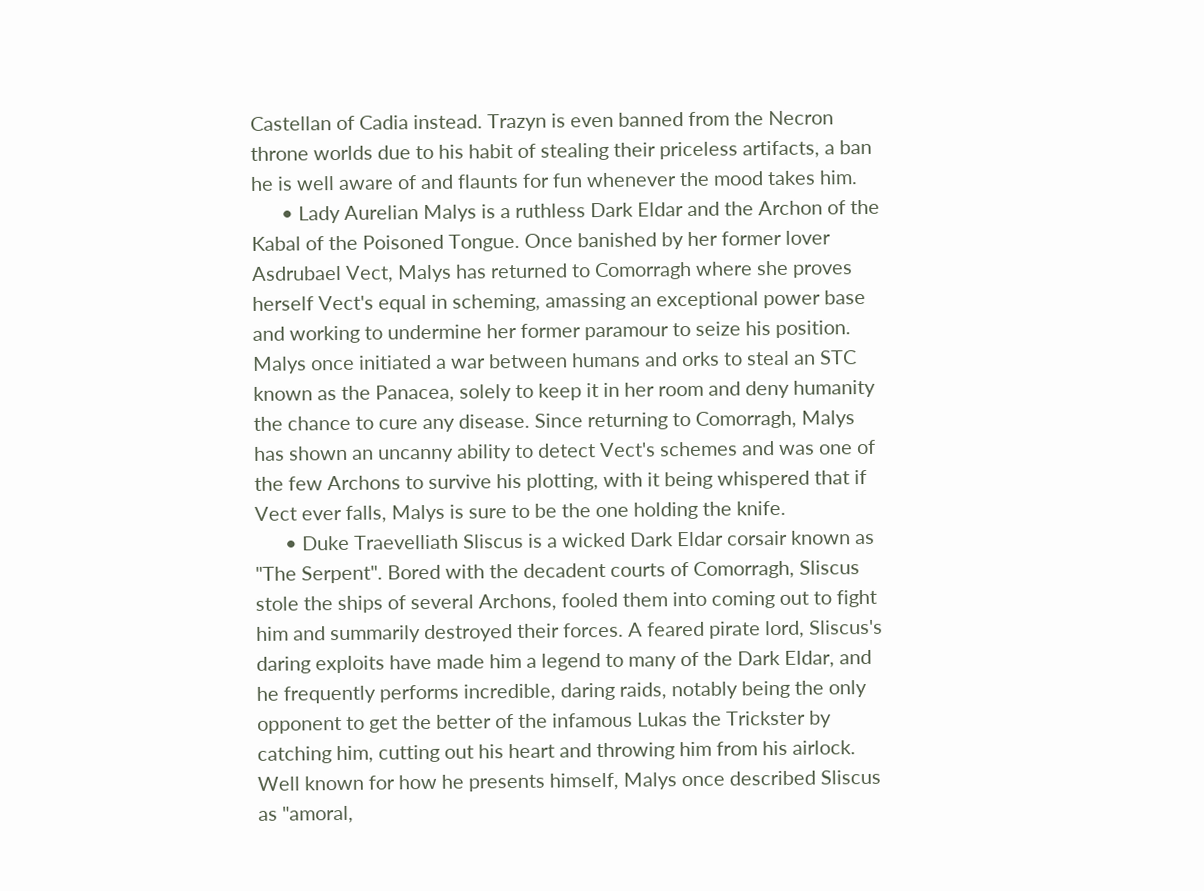Castellan of Cadia instead. Trazyn is even banned from the Necron throne worlds due to his habit of stealing their priceless artifacts, a ban he is well aware of and flaunts for fun whenever the mood takes him.
      • Lady Aurelian Malys is a ruthless Dark Eldar and the Archon of the Kabal of the Poisoned Tongue. Once banished by her former lover Asdrubael Vect, Malys has returned to Comorragh where she proves herself Vect's equal in scheming, amassing an exceptional power base and working to undermine her former paramour to seize his position. Malys once initiated a war between humans and orks to steal an STC known as the Panacea, solely to keep it in her room and deny humanity the chance to cure any disease. Since returning to Comorragh, Malys has shown an uncanny ability to detect Vect's schemes and was one of the few Archons to survive his plotting, with it being whispered that if Vect ever falls, Malys is sure to be the one holding the knife.
      • Duke Traevelliath Sliscus is a wicked Dark Eldar corsair known as "The Serpent". Bored with the decadent courts of Comorragh, Sliscus stole the ships of several Archons, fooled them into coming out to fight him and summarily destroyed their forces. A feared pirate lord, Sliscus's daring exploits have made him a legend to many of the Dark Eldar, and he frequently performs incredible, daring raids, notably being the only opponent to get the better of the infamous Lukas the Trickster by catching him, cutting out his heart and throwing him from his airlock. Well known for how he presents himself, Malys once described Sliscus as "amoral,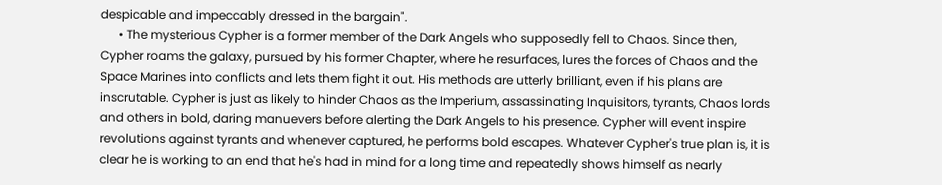despicable and impeccably dressed in the bargain".
      • The mysterious Cypher is a former member of the Dark Angels who supposedly fell to Chaos. Since then, Cypher roams the galaxy, pursued by his former Chapter, where he resurfaces, lures the forces of Chaos and the Space Marines into conflicts and lets them fight it out. His methods are utterly brilliant, even if his plans are inscrutable. Cypher is just as likely to hinder Chaos as the Imperium, assassinating Inquisitors, tyrants, Chaos lords and others in bold, daring manuevers before alerting the Dark Angels to his presence. Cypher will event inspire revolutions against tyrants and whenever captured, he performs bold escapes. Whatever Cypher's true plan is, it is clear he is working to an end that he's had in mind for a long time and repeatedly shows himself as nearly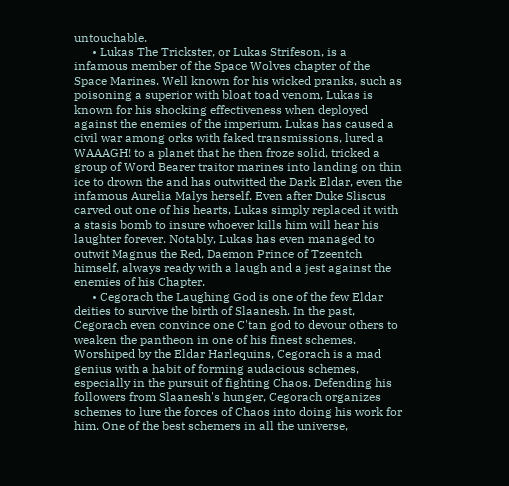untouchable.
      • Lukas The Trickster, or Lukas Strifeson, is a infamous member of the Space Wolves chapter of the Space Marines. Well known for his wicked pranks, such as poisoning a superior with bloat toad venom, Lukas is known for his shocking effectiveness when deployed against the enemies of the imperium. Lukas has caused a civil war among orks with faked transmissions, lured a WAAAGH! to a planet that he then froze solid, tricked a group of Word Bearer traitor marines into landing on thin ice to drown the and has outwitted the Dark Eldar, even the infamous Aurelia Malys herself. Even after Duke Sliscus carved out one of his hearts, Lukas simply replaced it with a stasis bomb to insure whoever kills him will hear his laughter forever. Notably, Lukas has even managed to outwit Magnus the Red, Daemon Prince of Tzeentch himself, always ready with a laugh and a jest against the enemies of his Chapter.
      • Cegorach the Laughing God is one of the few Eldar deities to survive the birth of Slaanesh. In the past, Cegorach even convince one C'tan god to devour others to weaken the pantheon in one of his finest schemes. Worshiped by the Eldar Harlequins, Cegorach is a mad genius with a habit of forming audacious schemes, especially in the pursuit of fighting Chaos. Defending his followers from Slaanesh's hunger, Cegorach organizes schemes to lure the forces of Chaos into doing his work for him. One of the best schemers in all the universe,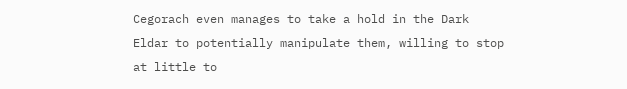Cegorach even manages to take a hold in the Dark Eldar to potentially manipulate them, willing to stop at little to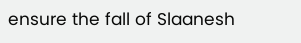ensure the fall of Slaanesh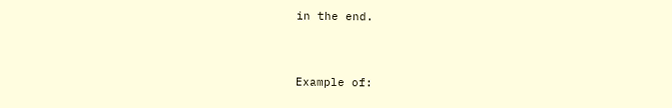in the end.


Example of: